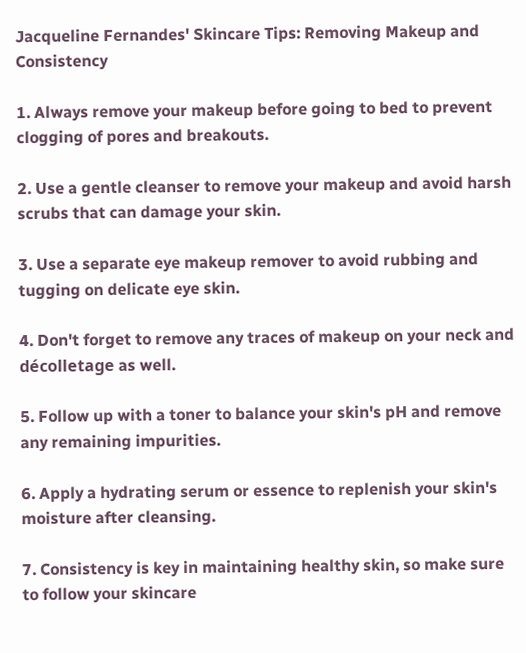Jacqueline Fernandes' Skincare Tips: Removing Makeup and Consistency

1. Always remove your makeup before going to bed to prevent clogging of pores and breakouts.

2. Use a gentle cleanser to remove your makeup and avoid harsh scrubs that can damage your skin.

3. Use a separate eye makeup remover to avoid rubbing and tugging on delicate eye skin.

4. Don't forget to remove any traces of makeup on your neck and décolletage as well.

5. Follow up with a toner to balance your skin's pH and remove any remaining impurities.

6. Apply a hydrating serum or essence to replenish your skin's moisture after cleansing.

7. Consistency is key in maintaining healthy skin, so make sure to follow your skincare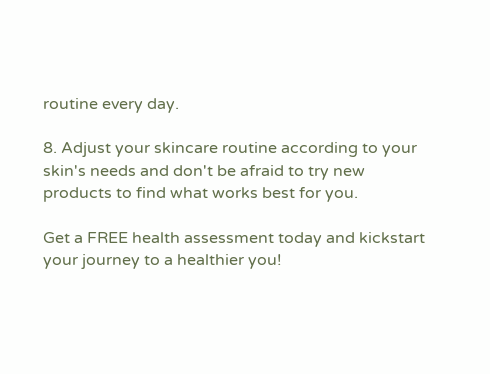routine every day.

8. Adjust your skincare routine according to your skin's needs and don't be afraid to try new products to find what works best for you.

Get a FREE health assessment today and kickstart your journey to a healthier you!